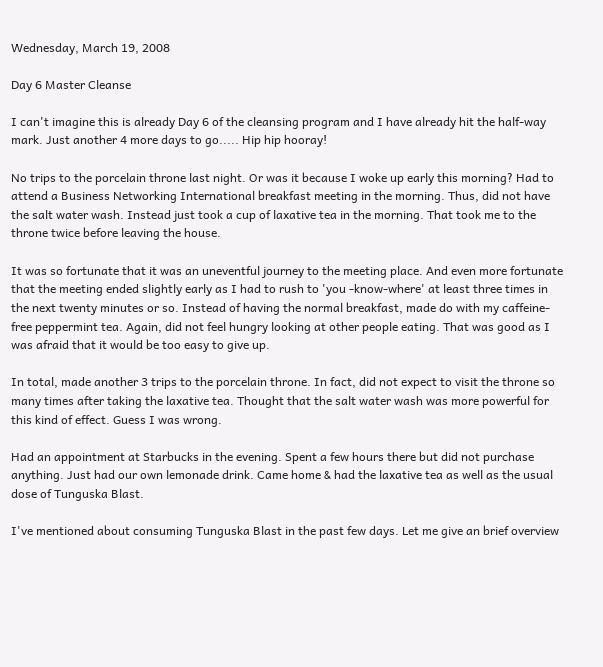Wednesday, March 19, 2008

Day 6 Master Cleanse

I can't imagine this is already Day 6 of the cleansing program and I have already hit the half-way mark. Just another 4 more days to go..... Hip hip hooray!

No trips to the porcelain throne last night. Or was it because I woke up early this morning? Had to attend a Business Networking International breakfast meeting in the morning. Thus, did not have the salt water wash. Instead just took a cup of laxative tea in the morning. That took me to the throne twice before leaving the house.

It was so fortunate that it was an uneventful journey to the meeting place. And even more fortunate that the meeting ended slightly early as I had to rush to 'you -know-where' at least three times in the next twenty minutes or so. Instead of having the normal breakfast, made do with my caffeine-free peppermint tea. Again, did not feel hungry looking at other people eating. That was good as I was afraid that it would be too easy to give up.

In total, made another 3 trips to the porcelain throne. In fact, did not expect to visit the throne so many times after taking the laxative tea. Thought that the salt water wash was more powerful for this kind of effect. Guess I was wrong.

Had an appointment at Starbucks in the evening. Spent a few hours there but did not purchase anything. Just had our own lemonade drink. Came home & had the laxative tea as well as the usual dose of Tunguska Blast.

I've mentioned about consuming Tunguska Blast in the past few days. Let me give an brief overview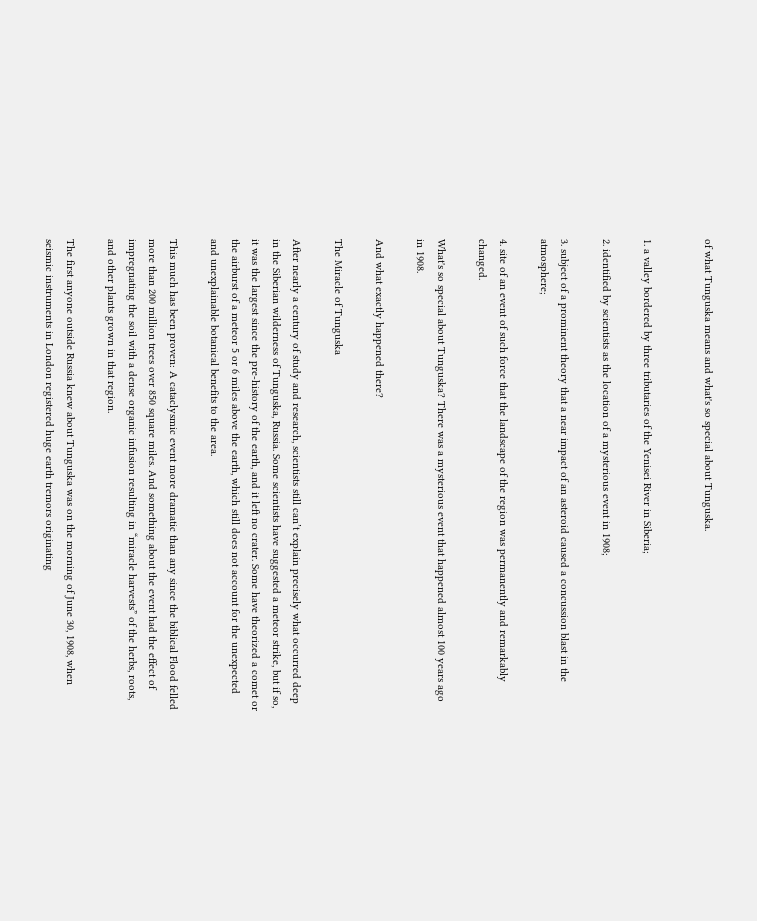of what Tunguska means and what's so special about Tunguska.


1. a valley bordered by three tributaries of the Yenisei River in Siberia;

2. identified by scientists as the location of a mysterious event in 1908;

3. subject of a prominent theory that a near impact of an asteroid caused a concussion blast in the atmosphere;

4. site of an event of such force that the landscape of the region was permanently and remarkably changed.

What's so special about Tunguska? There was a mysterious event that happened almost 100 years ago in 1908.

And what exactly happened there?

The Miracle of Tunguska

After nearly a century of study and research, scientists still can’t explain precisely what occurred deep in the Siberian wilderness of Tunguska, Russia. Some scientists have suggested a meteor strike, but if so, it was the largest since the pre-history of the earth, and it left no crater. Some have theorized a comet or the airburst of a meteor 5 or 6 miles above the earth, which still does not account for the unexpected and unexplainable botanical benefits to the area.

This much has been proven: A cataclysmic event more dramatic than any since the biblical Flood felled more than 200 million trees over 850 square miles. And something about the event had the effect of impregnating the soil with a dense organic infusion resulting in “miracle harvests” of the herbs, roots, and other plants grown in that region.

The first anyone outside Russia knew about Tunguska was on the morning of June 30, 1908, when seismic instruments in London registered huge earth tremors originating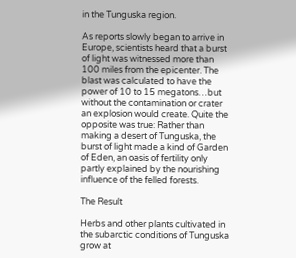in the Tunguska region.

As reports slowly began to arrive in Europe, scientists heard that a burst of light was witnessed more than 100 miles from the epicenter. The blast was calculated to have the power of 10 to 15 megatons…but without the contamination or crater an explosion would create. Quite the opposite was true: Rather than making a desert of Tunguska, the burst of light made a kind of Garden of Eden, an oasis of fertility only partly explained by the nourishing influence of the felled forests.

The Result

Herbs and other plants cultivated in the subarctic conditions of Tunguska grow at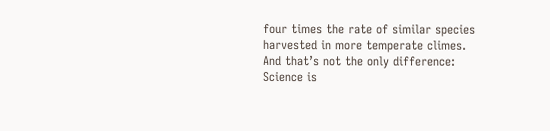four times the rate of similar species harvested in more temperate climes. And that’s not the only difference: Science is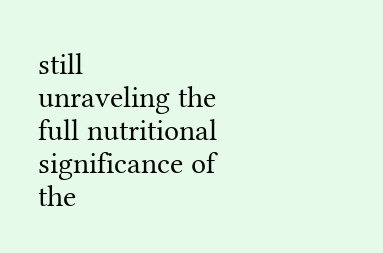still unraveling the full nutritional significance of the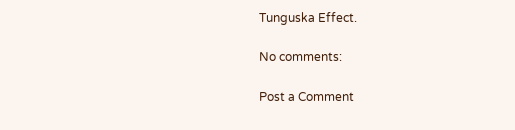Tunguska Effect.

No comments:

Post a Comment